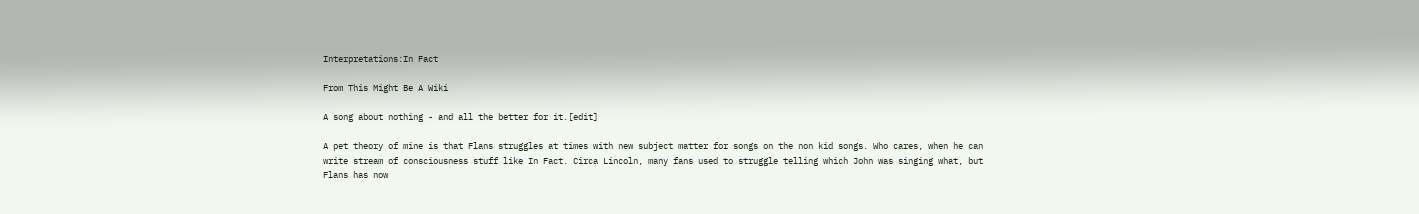Interpretations:In Fact

From This Might Be A Wiki

A song about nothing - and all the better for it.[edit]

A pet theory of mine is that Flans struggles at times with new subject matter for songs on the non kid songs. Who cares, when he can write stream of consciousness stuff like In Fact. Circa Lincoln, many fans used to struggle telling which John was singing what, but Flans has now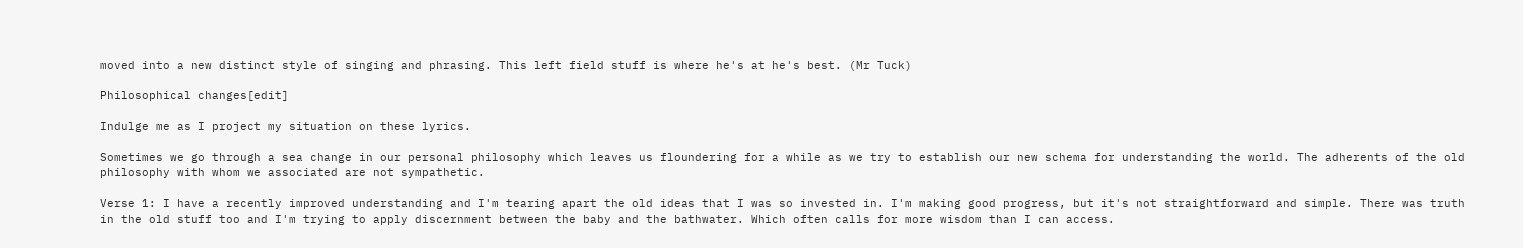moved into a new distinct style of singing and phrasing. This left field stuff is where he's at he's best. (Mr Tuck)

Philosophical changes[edit]

Indulge me as I project my situation on these lyrics.

Sometimes we go through a sea change in our personal philosophy which leaves us floundering for a while as we try to establish our new schema for understanding the world. The adherents of the old philosophy with whom we associated are not sympathetic.

Verse 1: I have a recently improved understanding and I'm tearing apart the old ideas that I was so invested in. I'm making good progress, but it's not straightforward and simple. There was truth in the old stuff too and I'm trying to apply discernment between the baby and the bathwater. Which often calls for more wisdom than I can access.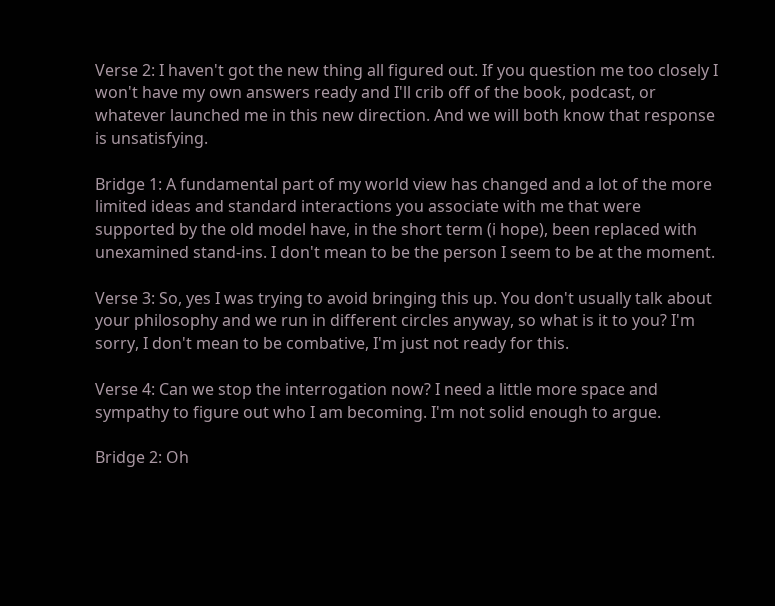Verse 2: I haven't got the new thing all figured out. If you question me too closely I won't have my own answers ready and I'll crib off of the book, podcast, or whatever launched me in this new direction. And we will both know that response is unsatisfying.

Bridge 1: A fundamental part of my world view has changed and a lot of the more limited ideas and standard interactions you associate with me that were supported by the old model have, in the short term (i hope), been replaced with unexamined stand-ins. I don't mean to be the person I seem to be at the moment.

Verse 3: So, yes I was trying to avoid bringing this up. You don't usually talk about your philosophy and we run in different circles anyway, so what is it to you? I'm sorry, I don't mean to be combative, I'm just not ready for this.

Verse 4: Can we stop the interrogation now? I need a little more space and sympathy to figure out who I am becoming. I'm not solid enough to argue.

Bridge 2: Oh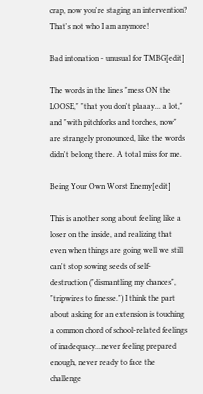crap, now you're staging an intervention? That's not who I am anymore!

Bad intonation - unusual for TMBG[edit]

The words in the lines "mess ON the LOOSE," "that you don't plaaay... a lot," and "with pitchforks and torches, now" are strangely pronounced, like the words didn't belong there. A total miss for me.

Being Your Own Worst Enemy[edit]

This is another song about feeling like a loser on the inside, and realizing that even when things are going well we still can't stop sowing seeds of self-destruction ("dismantling my chances", "tripwires to finesse.") I think the part about asking for an extension is touching a common chord of school-related feelings of inadequacy...never feeling prepared enough, never ready to face the challenge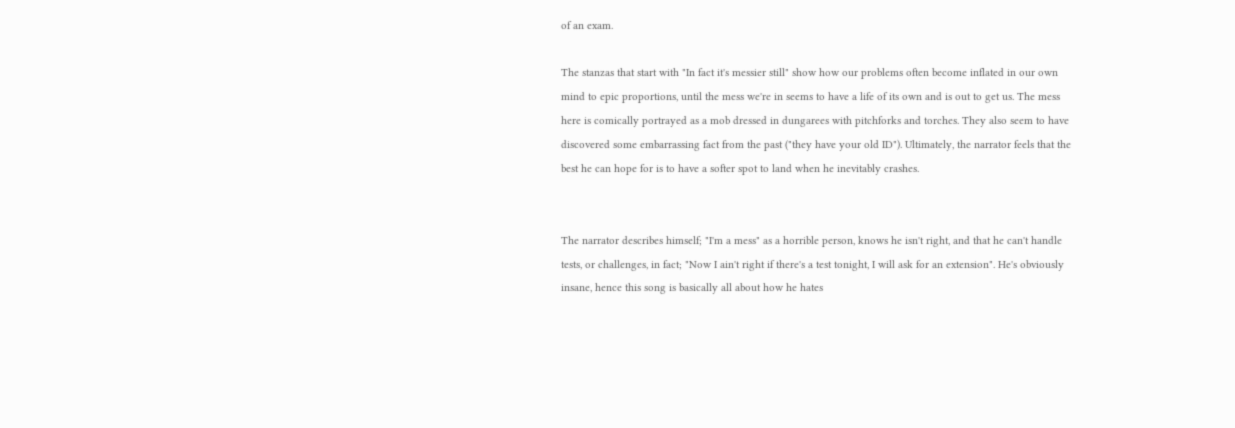of an exam.

The stanzas that start with "In fact it's messier still" show how our problems often become inflated in our own mind to epic proportions, until the mess we're in seems to have a life of its own and is out to get us. The mess here is comically portrayed as a mob dressed in dungarees with pitchforks and torches. They also seem to have discovered some embarrassing fact from the past ("they have your old ID"). Ultimately, the narrator feels that the best he can hope for is to have a softer spot to land when he inevitably crashes.


The narrator describes himself; "I'm a mess" as a horrible person, knows he isn't right, and that he can't handle tests, or challenges, in fact; "Now I ain't right if there's a test tonight, I will ask for an extension". He's obviously insane, hence this song is basically all about how he hates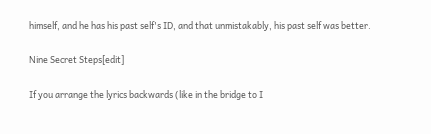himself, and he has his past self's ID, and that unmistakably, his past self was better.

Nine Secret Steps[edit]

If you arrange the lyrics backwards (like in the bridge to I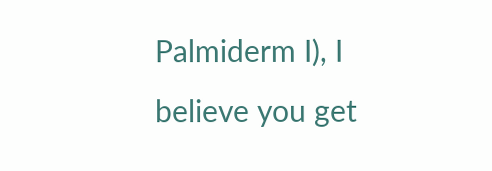Palmiderm I), I believe you get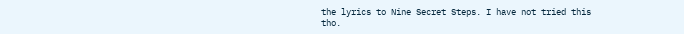the lyrics to Nine Secret Steps. I have not tried this tho.